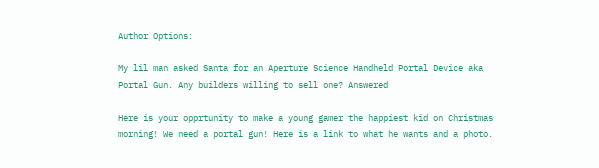Author Options:

My lil man asked Santa for an Aperture Science Handheld Portal Device aka Portal Gun. Any builders willing to sell one? Answered

Here is your opprtunity to make a young gamer the happiest kid on Christmas morning! We need a portal gun! Here is a link to what he wants and a photo.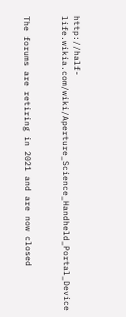http://half-life.wikia.com/wiki/Aperture_Science_Handheld_Portal_Device


The forums are retiring in 2021 and are now closed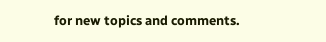for new topics and comments.